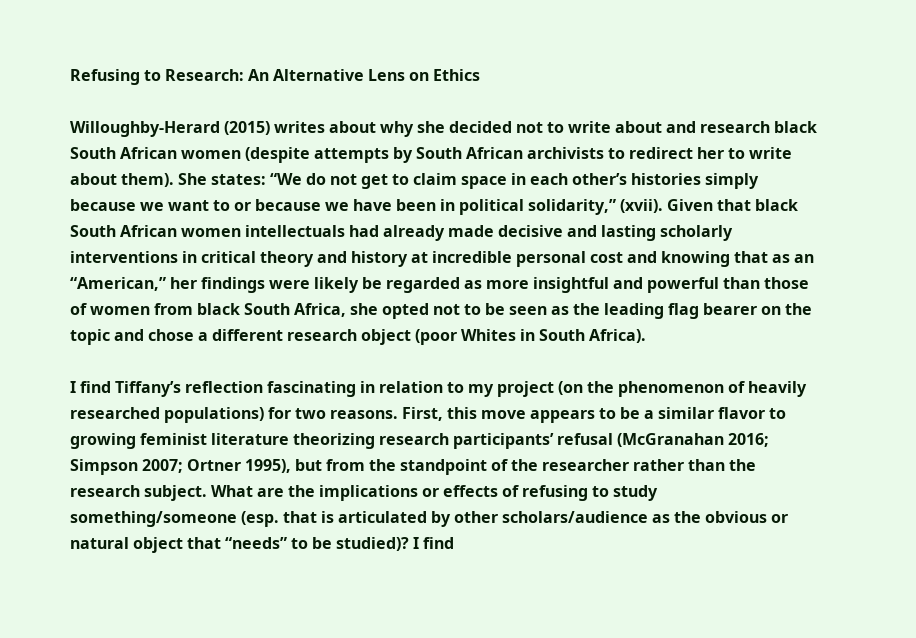Refusing to Research: An Alternative Lens on Ethics

Willoughby-Herard (2015) writes about why she decided not to write about and research black South African women (despite attempts by South African archivists to redirect her to write about them). She states: “We do not get to claim space in each other’s histories simply because we want to or because we have been in political solidarity,” (xvii). Given that black South African women intellectuals had already made decisive and lasting scholarly interventions in critical theory and history at incredible personal cost and knowing that as an “American,” her findings were likely be regarded as more insightful and powerful than those of women from black South Africa, she opted not to be seen as the leading flag bearer on the topic and chose a different research object (poor Whites in South Africa).

I find Tiffany’s reflection fascinating in relation to my project (on the phenomenon of heavily researched populations) for two reasons. First, this move appears to be a similar flavor to growing feminist literature theorizing research participants’ refusal (McGranahan 2016; Simpson 2007; Ortner 1995), but from the standpoint of the researcher rather than the research subject. What are the implications or effects of refusing to study something/someone (esp. that is articulated by other scholars/audience as the obvious or natural object that “needs” to be studied)? I find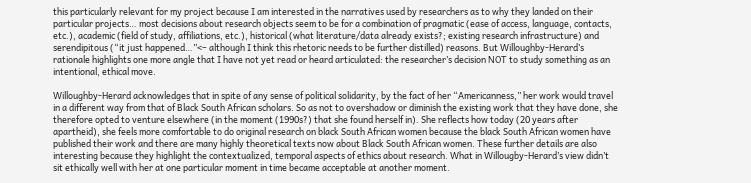this particularly relevant for my project because I am interested in the narratives used by researchers as to why they landed on their particular projects… most decisions about research objects seem to be for a combination of pragmatic (ease of access, language, contacts, etc.), academic (field of study, affiliations, etc.), historical (what literature/data already exists?; existing research infrastructure) and serendipitous (“it just happened…”<– although I think this rhetoric needs to be further distilled) reasons. But Willoughby-Herard’s rationale highlights one more angle that I have not yet read or heard articulated: the researcher’s decision NOT to study something as an intentional, ethical move.

Willoughby-Herard acknowledges that in spite of any sense of political solidarity, by the fact of her “Americanness,” her work would travel in a different way from that of Black South African scholars. So as not to overshadow or diminish the existing work that they have done, she therefore opted to venture elsewhere (in the moment (1990s?) that she found herself in). She reflects how today (20 years after apartheid), she feels more comfortable to do original research on black South African women because the black South African women have published their work and there are many highly theoretical texts now about Black South African women. These further details are also interesting because they highlight the contextualized, temporal aspects of ethics about research. What in Willougby-Herard’s view didn’t sit ethically well with her at one particular moment in time became acceptable at another moment.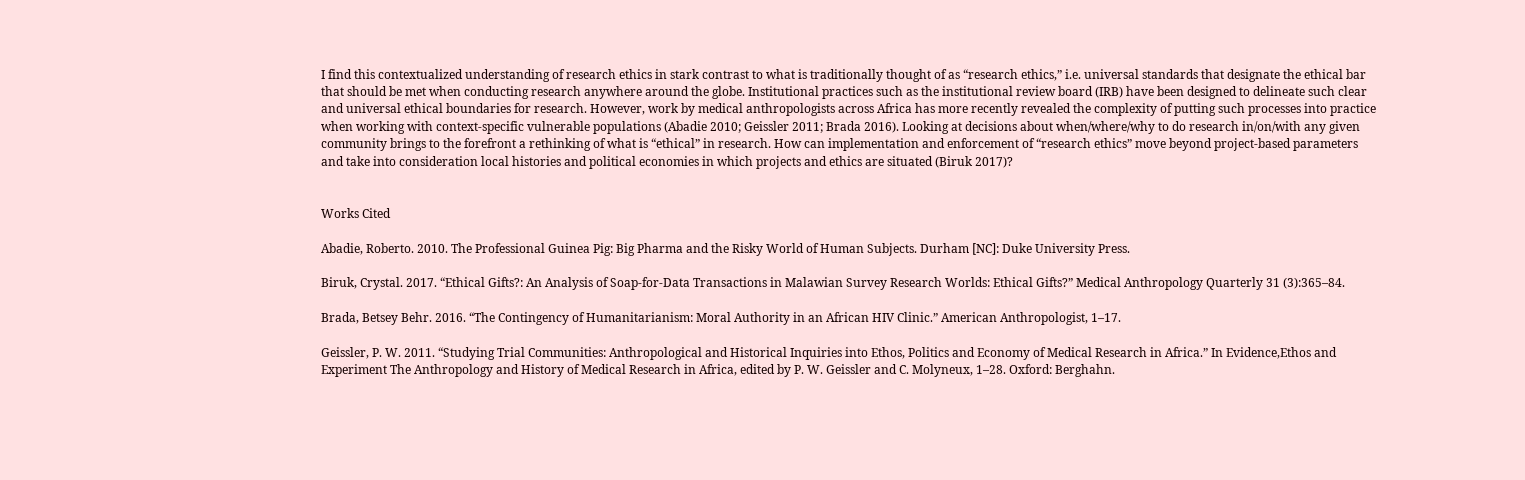I find this contextualized understanding of research ethics in stark contrast to what is traditionally thought of as “research ethics,” i.e. universal standards that designate the ethical bar that should be met when conducting research anywhere around the globe. Institutional practices such as the institutional review board (IRB) have been designed to delineate such clear and universal ethical boundaries for research. However, work by medical anthropologists across Africa has more recently revealed the complexity of putting such processes into practice when working with context-specific vulnerable populations (Abadie 2010; Geissler 2011; Brada 2016). Looking at decisions about when/where/why to do research in/on/with any given community brings to the forefront a rethinking of what is “ethical” in research. How can implementation and enforcement of “research ethics” move beyond project-based parameters and take into consideration local histories and political economies in which projects and ethics are situated (Biruk 2017)?


Works Cited

Abadie, Roberto. 2010. The Professional Guinea Pig: Big Pharma and the Risky World of Human Subjects. Durham [NC]: Duke University Press.

Biruk, Crystal. 2017. “Ethical Gifts?: An Analysis of Soap-for-Data Transactions in Malawian Survey Research Worlds: Ethical Gifts?” Medical Anthropology Quarterly 31 (3):365–84.

Brada, Betsey Behr. 2016. “The Contingency of Humanitarianism: Moral Authority in an African HIV Clinic.” American Anthropologist, 1–17.

Geissler, P. W. 2011. “Studying Trial Communities: Anthropological and Historical Inquiries into Ethos, Politics and Economy of Medical Research in Africa.” In Evidence,Ethos and Experiment The Anthropology and History of Medical Research in Africa, edited by P. W. Geissler and C. Molyneux, 1–28. Oxford: Berghahn.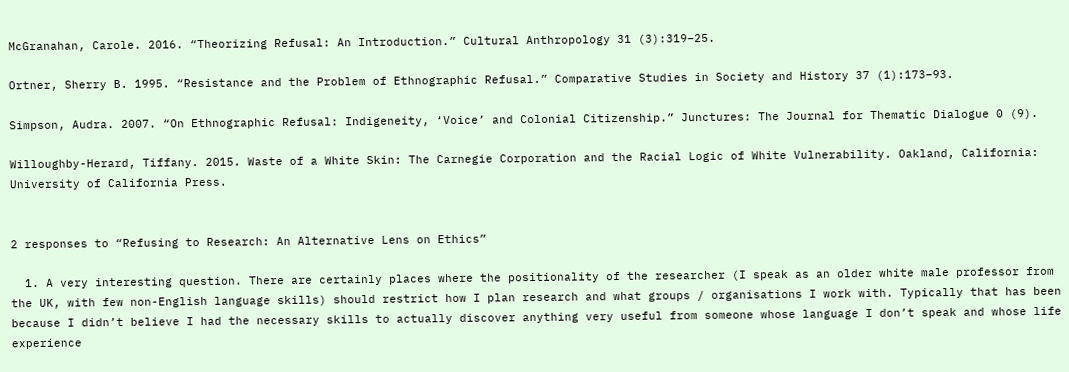McGranahan, Carole. 2016. “Theorizing Refusal: An Introduction.” Cultural Anthropology 31 (3):319–25.

Ortner, Sherry B. 1995. “Resistance and the Problem of Ethnographic Refusal.” Comparative Studies in Society and History 37 (1):173–93.

Simpson, Audra. 2007. “On Ethnographic Refusal: Indigeneity, ‘Voice’ and Colonial Citizenship.” Junctures: The Journal for Thematic Dialogue 0 (9).

Willoughby-Herard, Tiffany. 2015. Waste of a White Skin: The Carnegie Corporation and the Racial Logic of White Vulnerability. Oakland, California: University of California Press.


2 responses to “Refusing to Research: An Alternative Lens on Ethics”

  1. A very interesting question. There are certainly places where the positionality of the researcher (I speak as an older white male professor from the UK, with few non-English language skills) should restrict how I plan research and what groups / organisations I work with. Typically that has been because I didn’t believe I had the necessary skills to actually discover anything very useful from someone whose language I don’t speak and whose life experience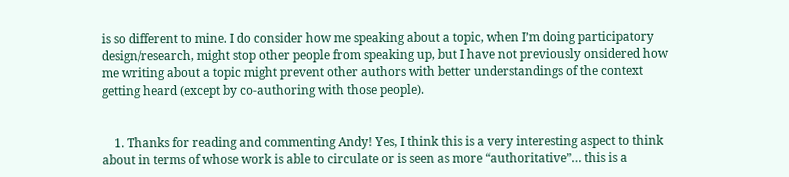is so different to mine. I do consider how me speaking about a topic, when I’m doing participatory design/research, might stop other people from speaking up, but I have not previously onsidered how me writing about a topic might prevent other authors with better understandings of the context getting heard (except by co-authoring with those people).


    1. Thanks for reading and commenting Andy! Yes, I think this is a very interesting aspect to think about in terms of whose work is able to circulate or is seen as more “authoritative”… this is a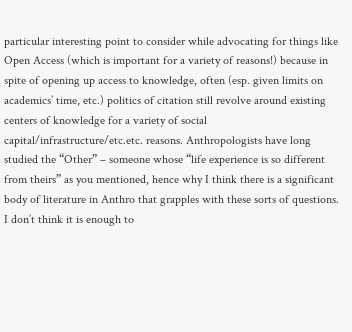particular interesting point to consider while advocating for things like Open Access (which is important for a variety of reasons!) because in spite of opening up access to knowledge, often (esp. given limits on academics’ time, etc.) politics of citation still revolve around existing centers of knowledge for a variety of social capital/infrastructure/etc.etc. reasons. Anthropologists have long studied the “Other” – someone whose “life experience is so different from theirs” as you mentioned, hence why I think there is a significant body of literature in Anthro that grapples with these sorts of questions. I don’t think it is enough to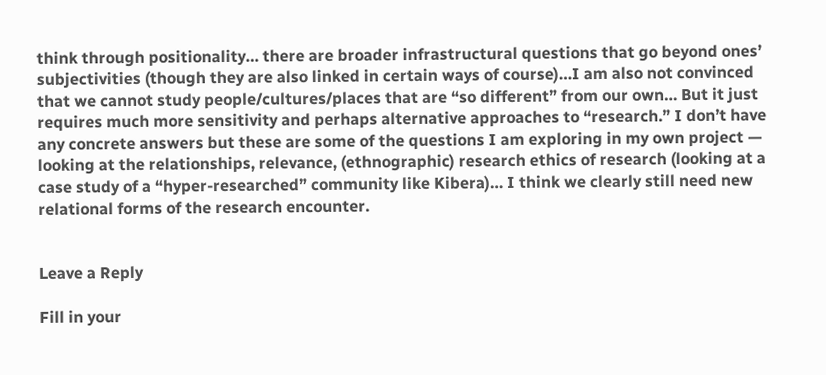think through positionality… there are broader infrastructural questions that go beyond ones’ subjectivities (though they are also linked in certain ways of course)…I am also not convinced that we cannot study people/cultures/places that are “so different” from our own… But it just requires much more sensitivity and perhaps alternative approaches to “research.” I don’t have any concrete answers but these are some of the questions I am exploring in my own project — looking at the relationships, relevance, (ethnographic) research ethics of research (looking at a case study of a “hyper-researched” community like Kibera)… I think we clearly still need new relational forms of the research encounter.


Leave a Reply

Fill in your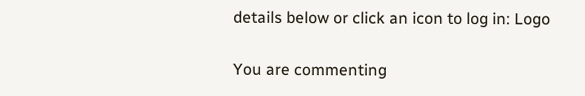details below or click an icon to log in: Logo

You are commenting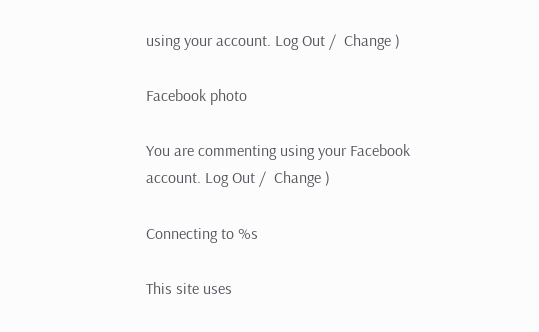using your account. Log Out /  Change )

Facebook photo

You are commenting using your Facebook account. Log Out /  Change )

Connecting to %s

This site uses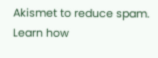Akismet to reduce spam. Learn how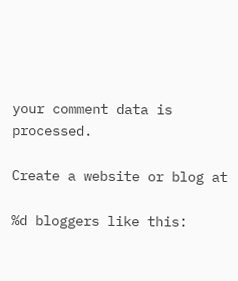your comment data is processed.

Create a website or blog at

%d bloggers like this: